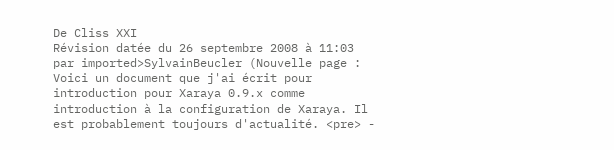De Cliss XXI
Révision datée du 26 septembre 2008 à 11:03 par imported>SylvainBeucler (Nouvelle page : Voici un document que j'ai écrit pour introduction pour Xaraya 0.9.x comme introduction à la configuration de Xaraya. Il est probablement toujours d'actualité. <pre> -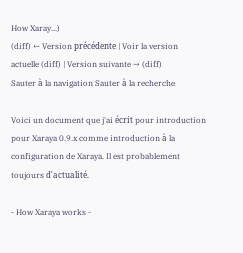How Xaray...)
(diff) ← Version précédente | Voir la version actuelle (diff) | Version suivante → (diff)
Sauter à la navigation Sauter à la recherche

Voici un document que j'ai écrit pour introduction pour Xaraya 0.9.x comme introduction à la configuration de Xaraya. Il est probablement toujours d'actualité.

- How Xaraya works -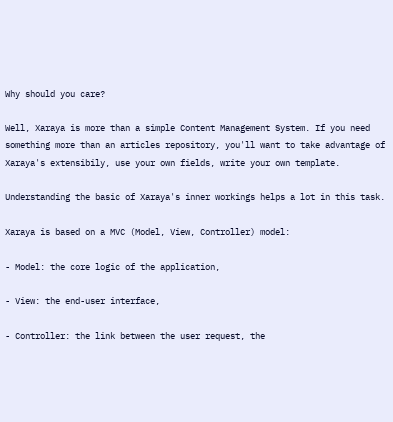Why should you care?

Well, Xaraya is more than a simple Content Management System. If you need something more than an articles repository, you'll want to take advantage of Xaraya's extensibily, use your own fields, write your own template.

Understanding the basic of Xaraya's inner workings helps a lot in this task.

Xaraya is based on a MVC (Model, View, Controller) model:

- Model: the core logic of the application,

- View: the end-user interface,

- Controller: the link between the user request, the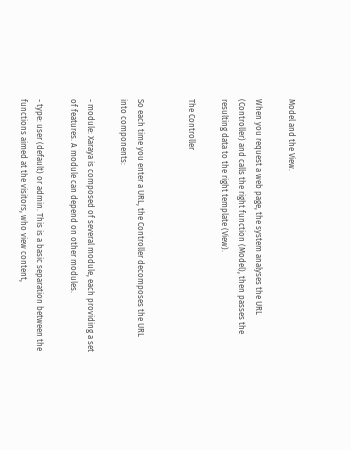Model and the View.

When you request a web page, the system analyses the URL (Controller) and calls the right function (Model), then passes the resulting data to the right template (View).

The Controller


So each time you enter a URL, the Controller decomposes the URL into components:

- module: Xaraya is composed of several module, each providing a set of features. A module can depend on other modules.

- type: user (default) or admin. This is a basic separation between the functions aimed at the visitors, who view content,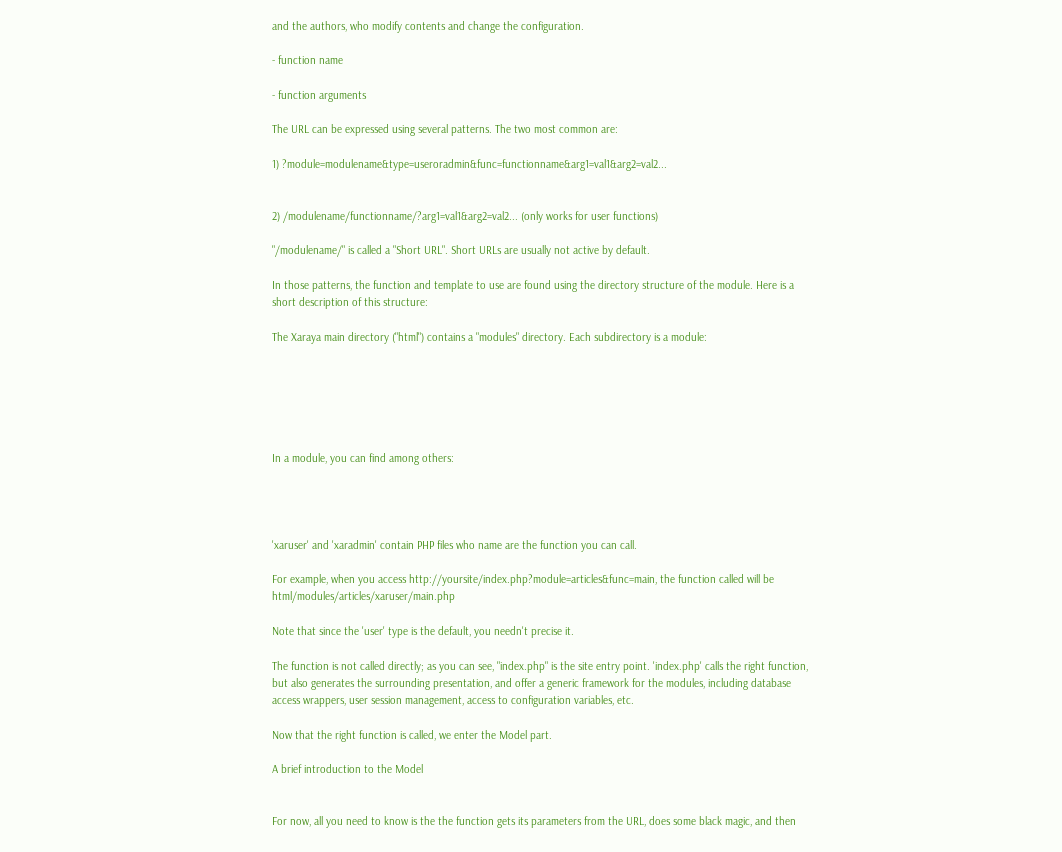and the authors, who modify contents and change the configuration.

- function name

- function arguments

The URL can be expressed using several patterns. The two most common are:

1) ?module=modulename&type=useroradmin&func=functionname&arg1=val1&arg2=val2...


2) /modulename/functionname/?arg1=val1&arg2=val2... (only works for user functions)

"/modulename/" is called a "Short URL". Short URLs are usually not active by default.

In those patterns, the function and template to use are found using the directory structure of the module. Here is a short description of this structure:

The Xaraya main directory ("html") contains a "modules" directory. Each subdirectory is a module:






In a module, you can find among others:




'xaruser' and 'xaradmin' contain PHP files who name are the function you can call.

For example, when you access http://yoursite/index.php?module=articles&func=main, the function called will be html/modules/articles/xaruser/main.php

Note that since the 'user' type is the default, you needn't precise it.

The function is not called directly; as you can see, "index.php" is the site entry point. 'index.php' calls the right function, but also generates the surrounding presentation, and offer a generic framework for the modules, including database access wrappers, user session management, access to configuration variables, etc.

Now that the right function is called, we enter the Model part.

A brief introduction to the Model


For now, all you need to know is the the function gets its parameters from the URL, does some black magic, and then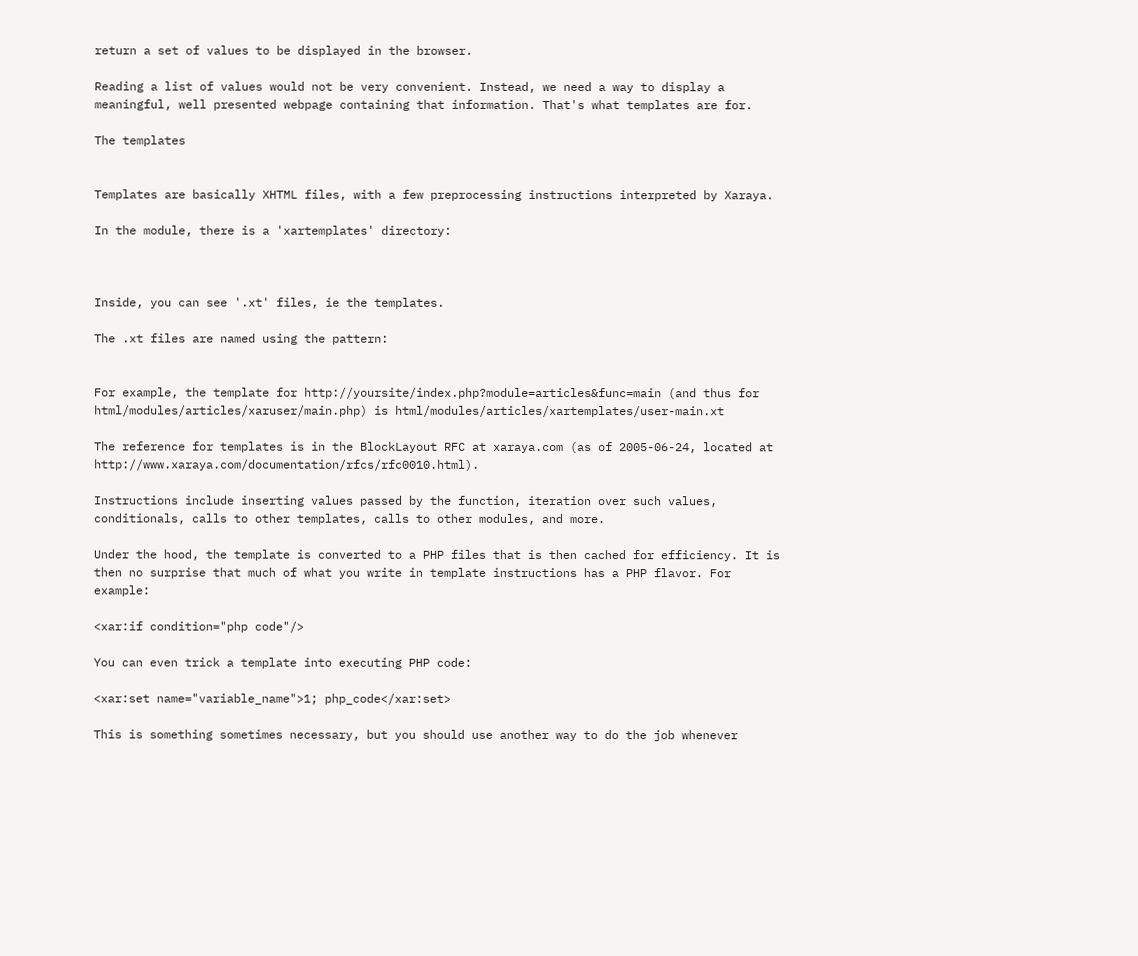return a set of values to be displayed in the browser.

Reading a list of values would not be very convenient. Instead, we need a way to display a meaningful, well presented webpage containing that information. That's what templates are for.

The templates


Templates are basically XHTML files, with a few preprocessing instructions interpreted by Xaraya.

In the module, there is a 'xartemplates' directory:



Inside, you can see '.xt' files, ie the templates.

The .xt files are named using the pattern:


For example, the template for http://yoursite/index.php?module=articles&func=main (and thus for html/modules/articles/xaruser/main.php) is html/modules/articles/xartemplates/user-main.xt

The reference for templates is in the BlockLayout RFC at xaraya.com (as of 2005-06-24, located at http://www.xaraya.com/documentation/rfcs/rfc0010.html).

Instructions include inserting values passed by the function, iteration over such values, conditionals, calls to other templates, calls to other modules, and more.

Under the hood, the template is converted to a PHP files that is then cached for efficiency. It is then no surprise that much of what you write in template instructions has a PHP flavor. For example:

<xar:if condition="php code"/>

You can even trick a template into executing PHP code:

<xar:set name="variable_name">1; php_code</xar:set>

This is something sometimes necessary, but you should use another way to do the job whenever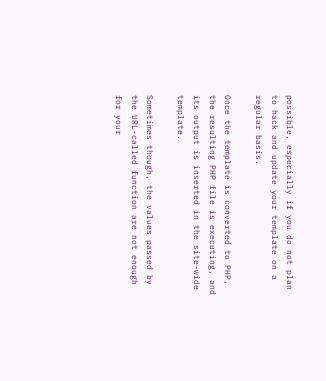possible, especially if you do not plan to hack and update your template on a regular basis.

Once the template is converted to PHP, the resulting PHP file is executing, and its output is inserted in the site-wide template.

Sometimes though, the values passed by the URL-called function are not enough for your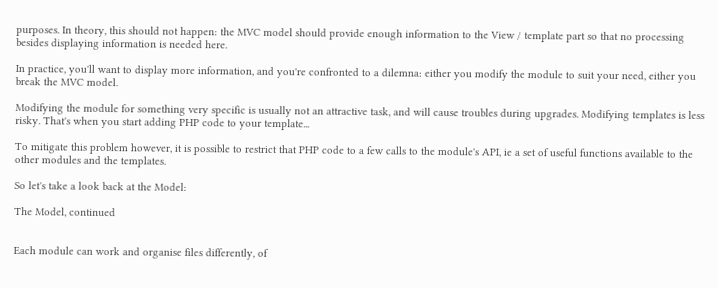purposes. In theory, this should not happen: the MVC model should provide enough information to the View / template part so that no processing besides displaying information is needed here.

In practice, you'll want to display more information, and you're confronted to a dilemna: either you modify the module to suit your need, either you break the MVC model.

Modifying the module for something very specific is usually not an attractive task, and will cause troubles during upgrades. Modifying templates is less risky. That's when you start adding PHP code to your template...

To mitigate this problem however, it is possible to restrict that PHP code to a few calls to the module's API, ie a set of useful functions available to the other modules and the templates.

So let's take a look back at the Model:

The Model, continued


Each module can work and organise files differently, of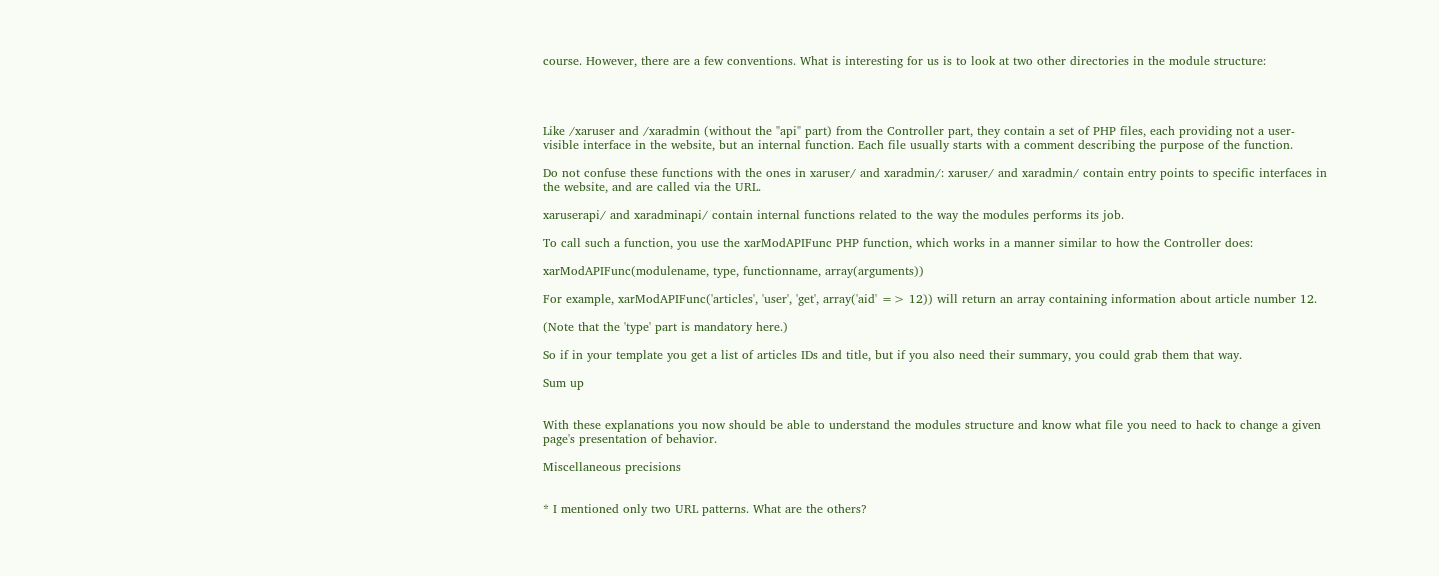course. However, there are a few conventions. What is interesting for us is to look at two other directories in the module structure:




Like /xaruser and /xaradmin (without the "api" part) from the Controller part, they contain a set of PHP files, each providing not a user-visible interface in the website, but an internal function. Each file usually starts with a comment describing the purpose of the function.

Do not confuse these functions with the ones in xaruser/ and xaradmin/: xaruser/ and xaradmin/ contain entry points to specific interfaces in the website, and are called via the URL.

xaruserapi/ and xaradminapi/ contain internal functions related to the way the modules performs its job.

To call such a function, you use the xarModAPIFunc PHP function, which works in a manner similar to how the Controller does:

xarModAPIFunc(modulename, type, functionname, array(arguments))

For example, xarModAPIFunc('articles', 'user', 'get', array('aid' => 12)) will return an array containing information about article number 12.

(Note that the 'type' part is mandatory here.)

So if in your template you get a list of articles IDs and title, but if you also need their summary, you could grab them that way.

Sum up


With these explanations you now should be able to understand the modules structure and know what file you need to hack to change a given page's presentation of behavior.

Miscellaneous precisions


* I mentioned only two URL patterns. What are the others?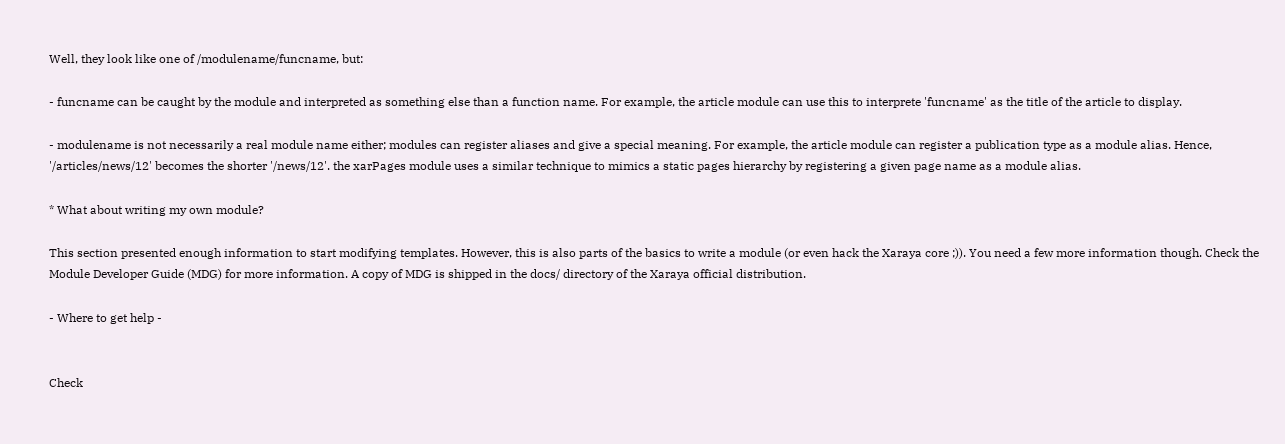Well, they look like one of /modulename/funcname, but:

- funcname can be caught by the module and interpreted as something else than a function name. For example, the article module can use this to interprete 'funcname' as the title of the article to display.

- modulename is not necessarily a real module name either; modules can register aliases and give a special meaning. For example, the article module can register a publication type as a module alias. Hence, '/articles/news/12' becomes the shorter '/news/12'. the xarPages module uses a similar technique to mimics a static pages hierarchy by registering a given page name as a module alias.

* What about writing my own module?

This section presented enough information to start modifying templates. However, this is also parts of the basics to write a module (or even hack the Xaraya core ;)). You need a few more information though. Check the Module Developer Guide (MDG) for more information. A copy of MDG is shipped in the docs/ directory of the Xaraya official distribution.

- Where to get help -


Check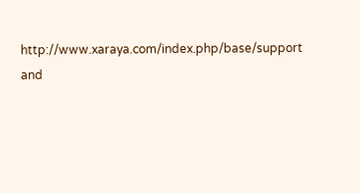http://www.xaraya.com/index.php/base/support
and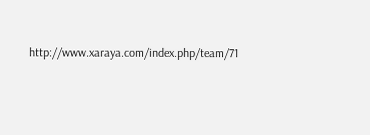http://www.xaraya.com/index.php/team/71